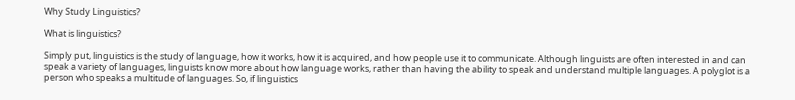Why Study Linguistics?

What is linguistics?

Simply put, linguistics is the study of language, how it works, how it is acquired, and how people use it to communicate. Although linguists are often interested in and can speak a variety of languages, linguists know more about how language works, rather than having the ability to speak and understand multiple languages. A polyglot is a person who speaks a multitude of languages. So, if linguistics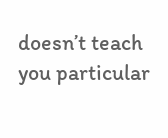doesn’t teach you particular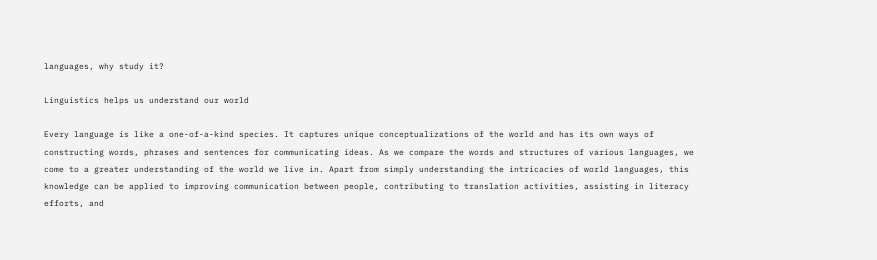languages, why study it?

Linguistics helps us understand our world

Every language is like a one-of-a-kind species. It captures unique conceptualizations of the world and has its own ways of constructing words, phrases and sentences for communicating ideas. As we compare the words and structures of various languages, we come to a greater understanding of the world we live in. Apart from simply understanding the intricacies of world languages, this knowledge can be applied to improving communication between people, contributing to translation activities, assisting in literacy efforts, and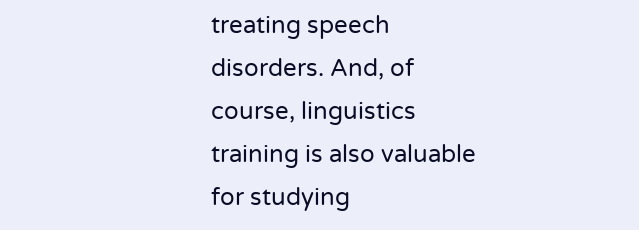treating speech disorders. And, of course, linguistics training is also valuable for studying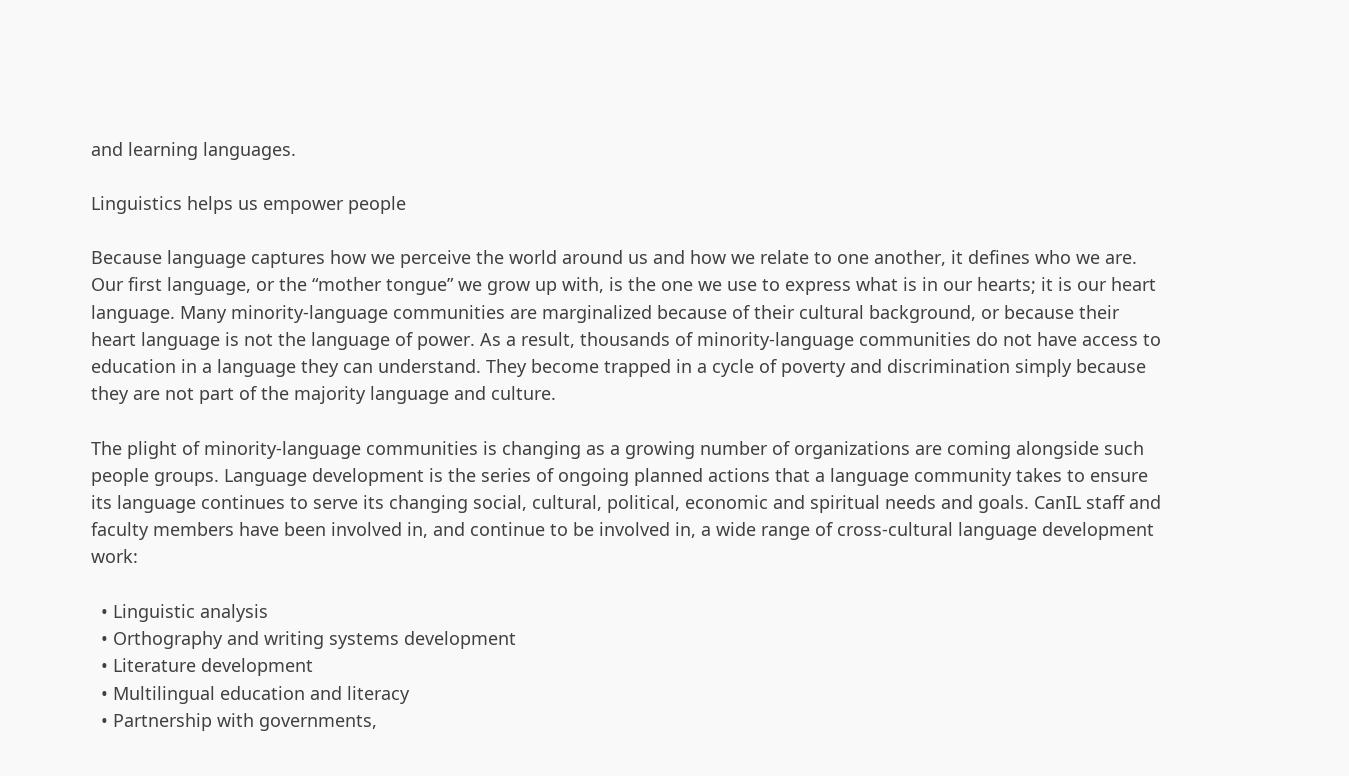and learning languages.

Linguistics helps us empower people

Because language captures how we perceive the world around us and how we relate to one another, it defines who we are. Our first language, or the “mother tongue” we grow up with, is the one we use to express what is in our hearts; it is our heart language. Many minority-language communities are marginalized because of their cultural background, or because their heart language is not the language of power. As a result, thousands of minority-language communities do not have access to education in a language they can understand. They become trapped in a cycle of poverty and discrimination simply because they are not part of the majority language and culture.

The plight of minority-language communities is changing as a growing number of organizations are coming alongside such people groups. Language development is the series of ongoing planned actions that a language community takes to ensure its language continues to serve its changing social, cultural, political, economic and spiritual needs and goals. CanIL staff and faculty members have been involved in, and continue to be involved in, a wide range of cross-cultural language development work:

  • Linguistic analysis
  • Orthography and writing systems development
  • Literature development
  • Multilingual education and literacy
  • Partnership with governments,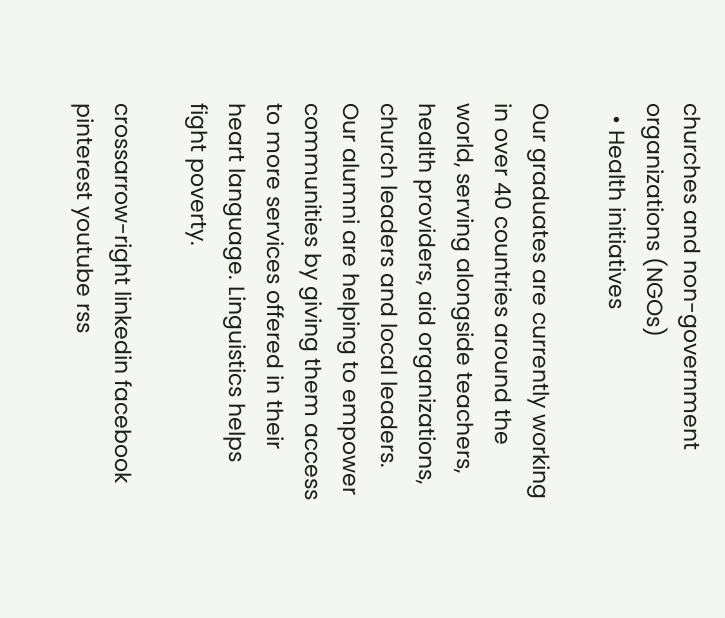churches and non-government organizations (NGOs)
  • Health initiatives

Our graduates are currently working in over 40 countries around the world, serving alongside teachers, health providers, aid organizations, church leaders and local leaders. Our alumni are helping to empower communities by giving them access to more services offered in their heart language. Linguistics helps fight poverty.

crossarrow-right linkedin facebook pinterest youtube rss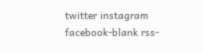twitter instagram facebook-blank rss-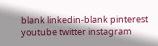blank linkedin-blank pinterest youtube twitter instagram